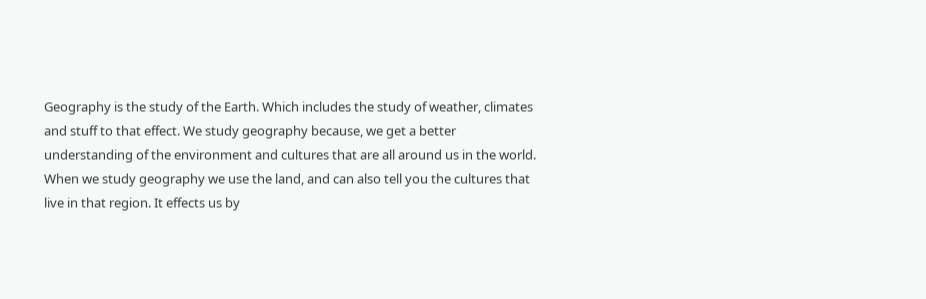Geography is the study of the Earth. Which includes the study of weather, climates and stuff to that effect. We study geography because, we get a better understanding of the environment and cultures that are all around us in the world. When we study geography we use the land, and can also tell you the cultures that live in that region. It effects us by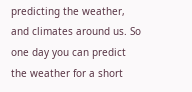predicting the weather, and climates around us. So one day you can predict the weather for a short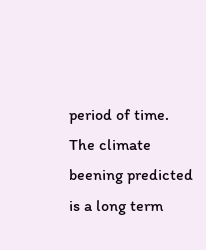period of time. The climate beening predicted is a long term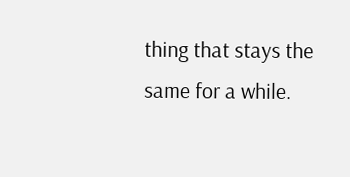thing that stays the same for a while.